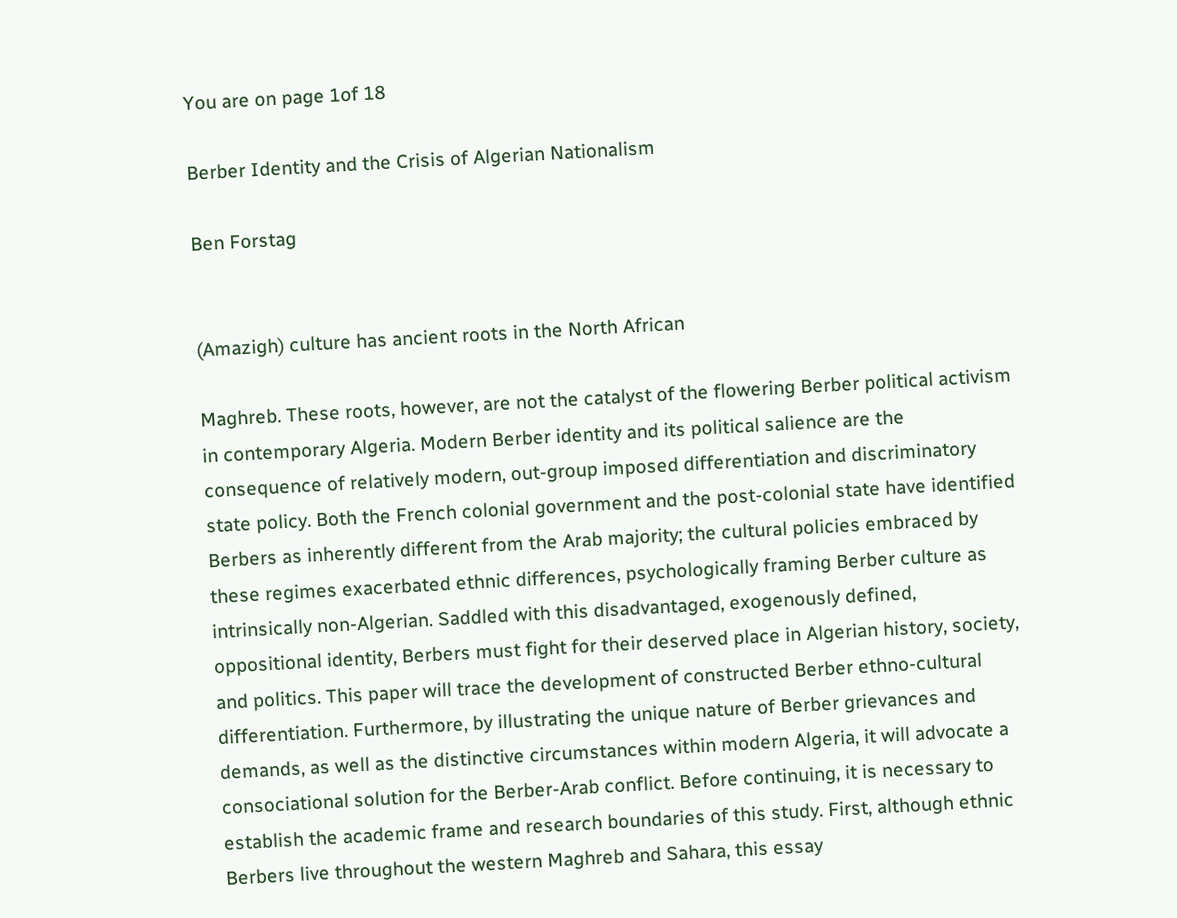You are on page 1of 18

Berber Identity and the Crisis of Algerian Nationalism

Ben Forstag


(Amazigh) culture has ancient roots in the North African

Maghreb. These roots, however, are not the catalyst of the flowering Berber political activism in contemporary Algeria. Modern Berber identity and its political salience are the consequence of relatively modern, out-group imposed differentiation and discriminatory state policy. Both the French colonial government and the post-colonial state have identified Berbers as inherently different from the Arab majority; the cultural policies embraced by these regimes exacerbated ethnic differences, psychologically framing Berber culture as intrinsically non-Algerian. Saddled with this disadvantaged, exogenously defined, oppositional identity, Berbers must fight for their deserved place in Algerian history, society, and politics. This paper will trace the development of constructed Berber ethno-cultural differentiation. Furthermore, by illustrating the unique nature of Berber grievances and demands, as well as the distinctive circumstances within modern Algeria, it will advocate a consociational solution for the Berber-Arab conflict. Before continuing, it is necessary to establish the academic frame and research boundaries of this study. First, although ethnic Berbers live throughout the western Maghreb and Sahara, this essay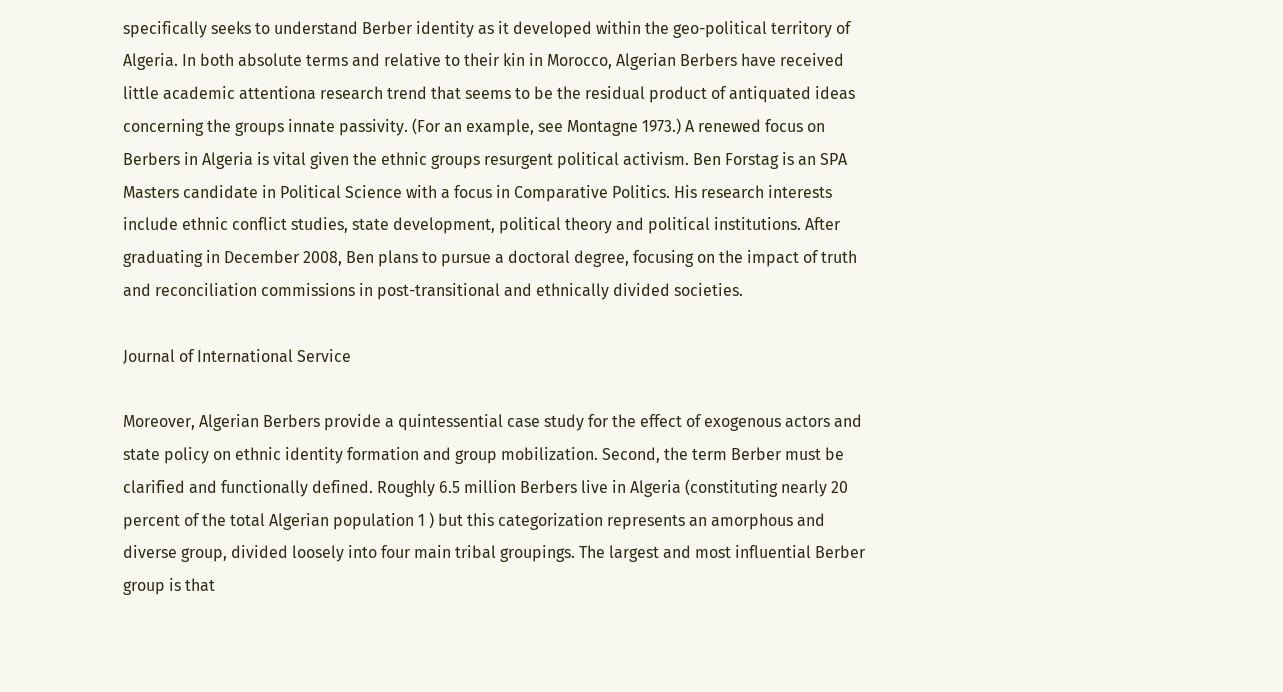specifically seeks to understand Berber identity as it developed within the geo-political territory of Algeria. In both absolute terms and relative to their kin in Morocco, Algerian Berbers have received little academic attentiona research trend that seems to be the residual product of antiquated ideas concerning the groups innate passivity. (For an example, see Montagne 1973.) A renewed focus on Berbers in Algeria is vital given the ethnic groups resurgent political activism. Ben Forstag is an SPA Masters candidate in Political Science with a focus in Comparative Politics. His research interests include ethnic conflict studies, state development, political theory and political institutions. After graduating in December 2008, Ben plans to pursue a doctoral degree, focusing on the impact of truth and reconciliation commissions in post-transitional and ethnically divided societies.

Journal of International Service

Moreover, Algerian Berbers provide a quintessential case study for the effect of exogenous actors and state policy on ethnic identity formation and group mobilization. Second, the term Berber must be clarified and functionally defined. Roughly 6.5 million Berbers live in Algeria (constituting nearly 20 percent of the total Algerian population 1 ) but this categorization represents an amorphous and diverse group, divided loosely into four main tribal groupings. The largest and most influential Berber group is that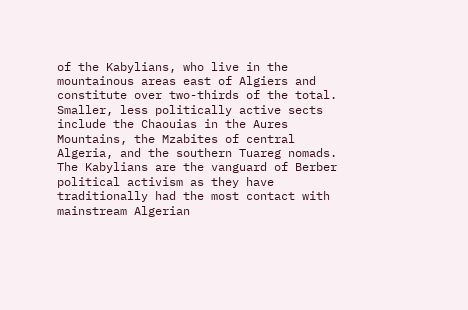of the Kabylians, who live in the mountainous areas east of Algiers and constitute over two-thirds of the total. Smaller, less politically active sects include the Chaouias in the Aures Mountains, the Mzabites of central Algeria, and the southern Tuareg nomads. The Kabylians are the vanguard of Berber political activism as they have traditionally had the most contact with mainstream Algerian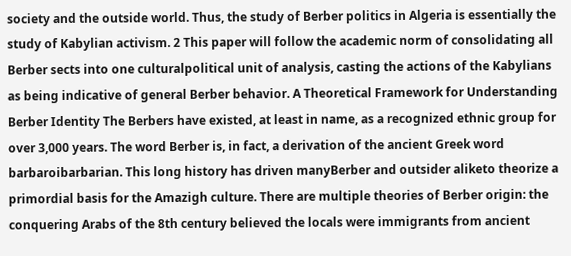society and the outside world. Thus, the study of Berber politics in Algeria is essentially the study of Kabylian activism. 2 This paper will follow the academic norm of consolidating all Berber sects into one culturalpolitical unit of analysis, casting the actions of the Kabylians as being indicative of general Berber behavior. A Theoretical Framework for Understanding Berber Identity The Berbers have existed, at least in name, as a recognized ethnic group for over 3,000 years. The word Berber is, in fact, a derivation of the ancient Greek word barbaroibarbarian. This long history has driven manyBerber and outsider aliketo theorize a primordial basis for the Amazigh culture. There are multiple theories of Berber origin: the conquering Arabs of the 8th century believed the locals were immigrants from ancient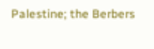Palestine; the Berbers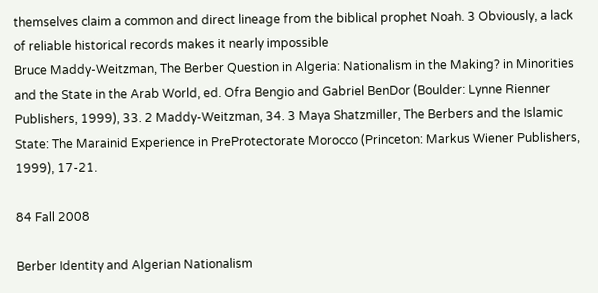themselves claim a common and direct lineage from the biblical prophet Noah. 3 Obviously, a lack of reliable historical records makes it nearly impossible
Bruce Maddy-Weitzman, The Berber Question in Algeria: Nationalism in the Making? in Minorities and the State in the Arab World, ed. Ofra Bengio and Gabriel BenDor (Boulder: Lynne Rienner Publishers, 1999), 33. 2 Maddy-Weitzman, 34. 3 Maya Shatzmiller, The Berbers and the Islamic State: The Marainid Experience in PreProtectorate Morocco (Princeton: Markus Wiener Publishers, 1999), 17-21.

84 Fall 2008

Berber Identity and Algerian Nationalism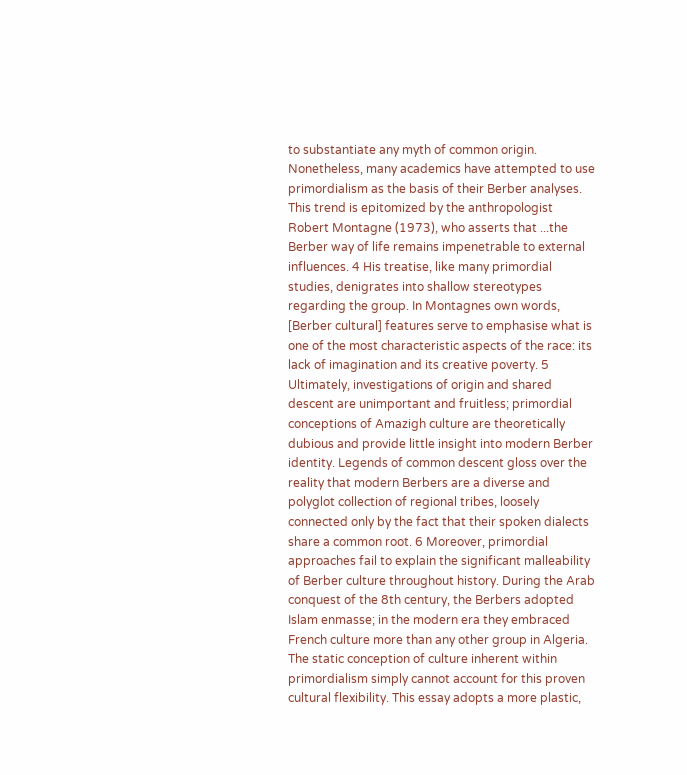to substantiate any myth of common origin. Nonetheless, many academics have attempted to use primordialism as the basis of their Berber analyses. This trend is epitomized by the anthropologist Robert Montagne (1973), who asserts that ...the Berber way of life remains impenetrable to external influences. 4 His treatise, like many primordial studies, denigrates into shallow stereotypes regarding the group. In Montagnes own words, [Berber cultural] features serve to emphasise what is one of the most characteristic aspects of the race: its lack of imagination and its creative poverty. 5 Ultimately, investigations of origin and shared descent are unimportant and fruitless; primordial conceptions of Amazigh culture are theoretically dubious and provide little insight into modern Berber identity. Legends of common descent gloss over the reality that modern Berbers are a diverse and polyglot collection of regional tribes, loosely connected only by the fact that their spoken dialects share a common root. 6 Moreover, primordial approaches fail to explain the significant malleability of Berber culture throughout history. During the Arab conquest of the 8th century, the Berbers adopted Islam enmasse; in the modern era they embraced French culture more than any other group in Algeria. The static conception of culture inherent within primordialism simply cannot account for this proven cultural flexibility. This essay adopts a more plastic,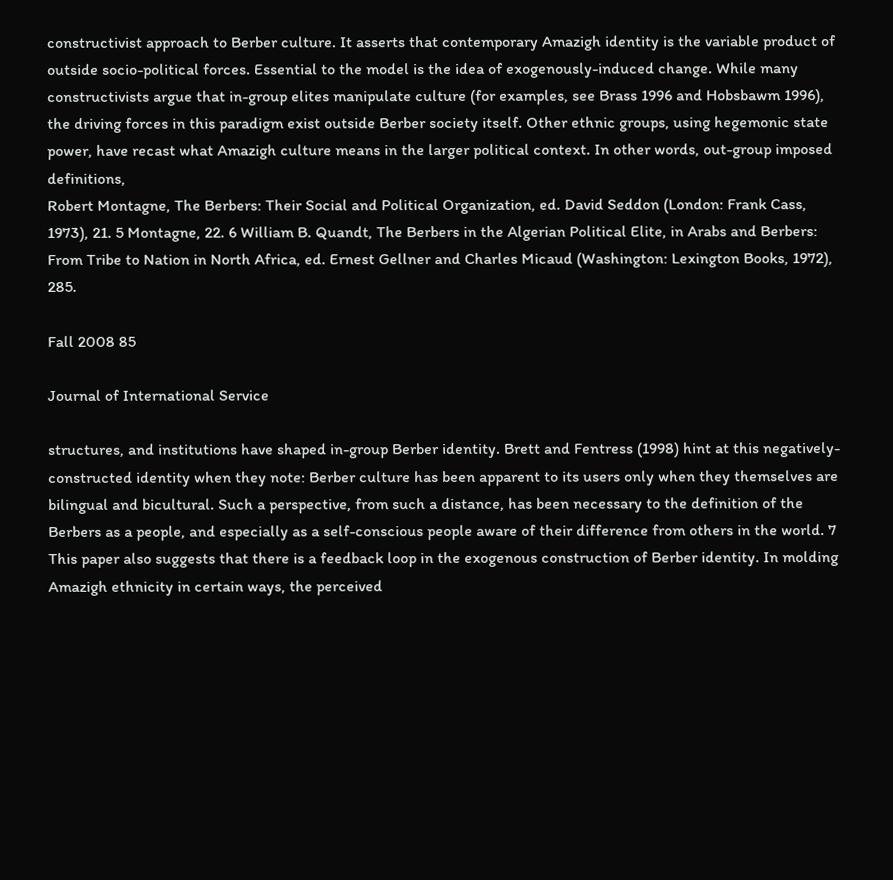constructivist approach to Berber culture. It asserts that contemporary Amazigh identity is the variable product of outside socio-political forces. Essential to the model is the idea of exogenously-induced change. While many constructivists argue that in-group elites manipulate culture (for examples, see Brass 1996 and Hobsbawm 1996), the driving forces in this paradigm exist outside Berber society itself. Other ethnic groups, using hegemonic state power, have recast what Amazigh culture means in the larger political context. In other words, out-group imposed definitions,
Robert Montagne, The Berbers: Their Social and Political Organization, ed. David Seddon (London: Frank Cass, 1973), 21. 5 Montagne, 22. 6 William B. Quandt, The Berbers in the Algerian Political Elite, in Arabs and Berbers: From Tribe to Nation in North Africa, ed. Ernest Gellner and Charles Micaud (Washington: Lexington Books, 1972), 285.

Fall 2008 85

Journal of International Service

structures, and institutions have shaped in-group Berber identity. Brett and Fentress (1998) hint at this negatively-constructed identity when they note: Berber culture has been apparent to its users only when they themselves are bilingual and bicultural. Such a perspective, from such a distance, has been necessary to the definition of the Berbers as a people, and especially as a self-conscious people aware of their difference from others in the world. 7 This paper also suggests that there is a feedback loop in the exogenous construction of Berber identity. In molding Amazigh ethnicity in certain ways, the perceived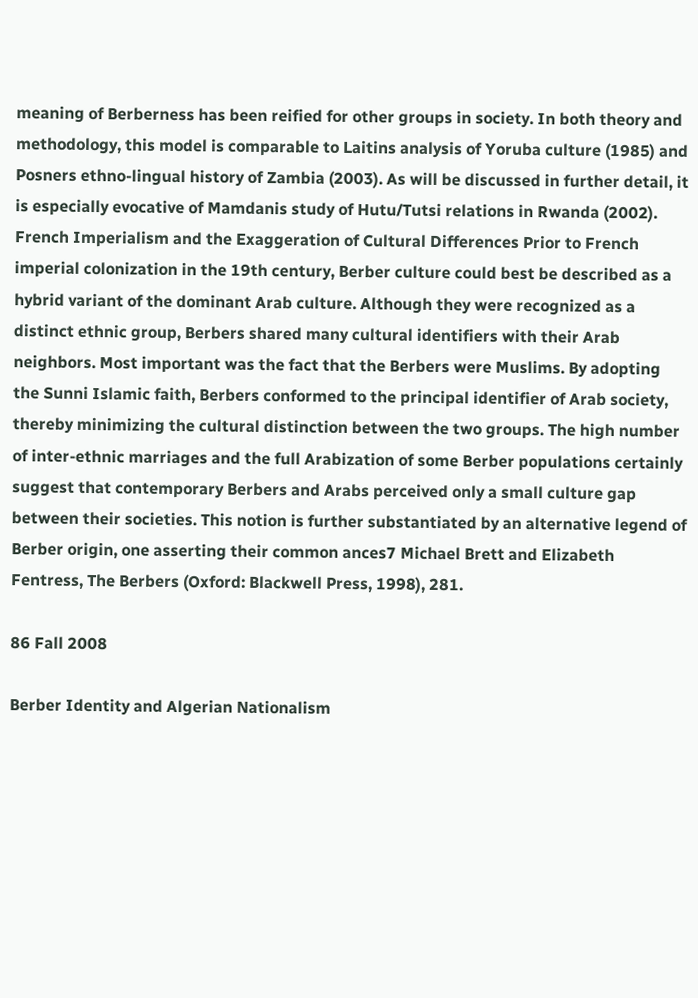meaning of Berberness has been reified for other groups in society. In both theory and methodology, this model is comparable to Laitins analysis of Yoruba culture (1985) and Posners ethno-lingual history of Zambia (2003). As will be discussed in further detail, it is especially evocative of Mamdanis study of Hutu/Tutsi relations in Rwanda (2002). French Imperialism and the Exaggeration of Cultural Differences Prior to French imperial colonization in the 19th century, Berber culture could best be described as a hybrid variant of the dominant Arab culture. Although they were recognized as a distinct ethnic group, Berbers shared many cultural identifiers with their Arab neighbors. Most important was the fact that the Berbers were Muslims. By adopting the Sunni Islamic faith, Berbers conformed to the principal identifier of Arab society, thereby minimizing the cultural distinction between the two groups. The high number of inter-ethnic marriages and the full Arabization of some Berber populations certainly suggest that contemporary Berbers and Arabs perceived only a small culture gap between their societies. This notion is further substantiated by an alternative legend of Berber origin, one asserting their common ances7 Michael Brett and Elizabeth Fentress, The Berbers (Oxford: Blackwell Press, 1998), 281.

86 Fall 2008

Berber Identity and Algerian Nationalism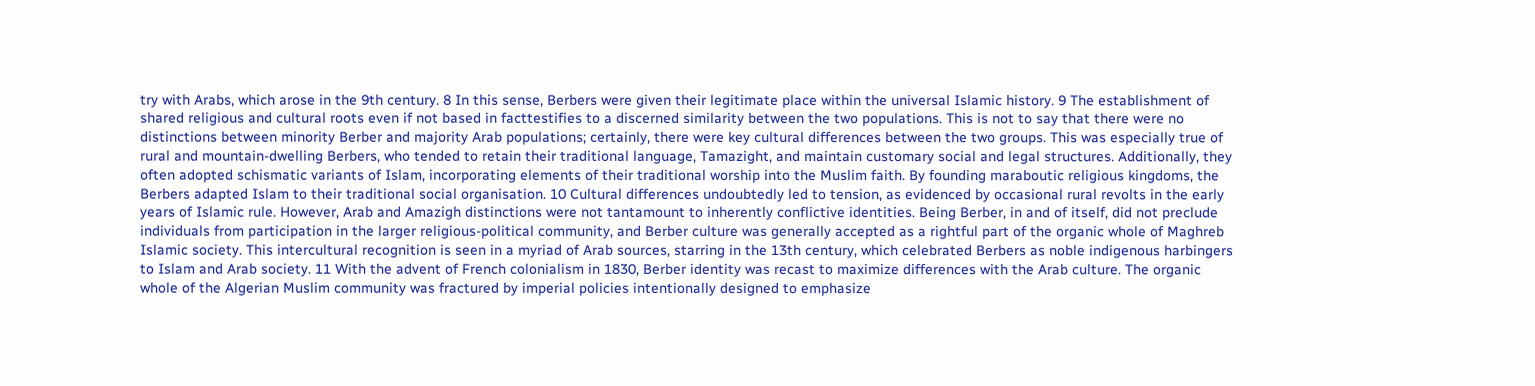try with Arabs, which arose in the 9th century. 8 In this sense, Berbers were given their legitimate place within the universal Islamic history. 9 The establishment of shared religious and cultural roots even if not based in facttestifies to a discerned similarity between the two populations. This is not to say that there were no distinctions between minority Berber and majority Arab populations; certainly, there were key cultural differences between the two groups. This was especially true of rural and mountain-dwelling Berbers, who tended to retain their traditional language, Tamazight, and maintain customary social and legal structures. Additionally, they often adopted schismatic variants of Islam, incorporating elements of their traditional worship into the Muslim faith. By founding maraboutic religious kingdoms, the Berbers adapted Islam to their traditional social organisation. 10 Cultural differences undoubtedly led to tension, as evidenced by occasional rural revolts in the early years of Islamic rule. However, Arab and Amazigh distinctions were not tantamount to inherently conflictive identities. Being Berber, in and of itself, did not preclude individuals from participation in the larger religious-political community, and Berber culture was generally accepted as a rightful part of the organic whole of Maghreb Islamic society. This intercultural recognition is seen in a myriad of Arab sources, starring in the 13th century, which celebrated Berbers as noble indigenous harbingers to Islam and Arab society. 11 With the advent of French colonialism in 1830, Berber identity was recast to maximize differences with the Arab culture. The organic whole of the Algerian Muslim community was fractured by imperial policies intentionally designed to emphasize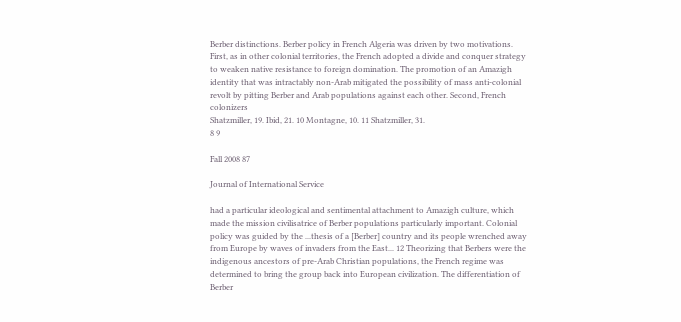Berber distinctions. Berber policy in French Algeria was driven by two motivations. First, as in other colonial territories, the French adopted a divide and conquer strategy to weaken native resistance to foreign domination. The promotion of an Amazigh identity that was intractably non-Arab mitigated the possibility of mass anti-colonial revolt by pitting Berber and Arab populations against each other. Second, French colonizers
Shatzmiller, 19. Ibid, 21. 10 Montagne, 10. 11 Shatzmiller, 31.
8 9

Fall 2008 87

Journal of International Service

had a particular ideological and sentimental attachment to Amazigh culture, which made the mission civilisatrice of Berber populations particularly important. Colonial policy was guided by the ...thesis of a [Berber] country and its people wrenched away from Europe by waves of invaders from the East... 12 Theorizing that Berbers were the indigenous ancestors of pre-Arab Christian populations, the French regime was determined to bring the group back into European civilization. The differentiation of Berber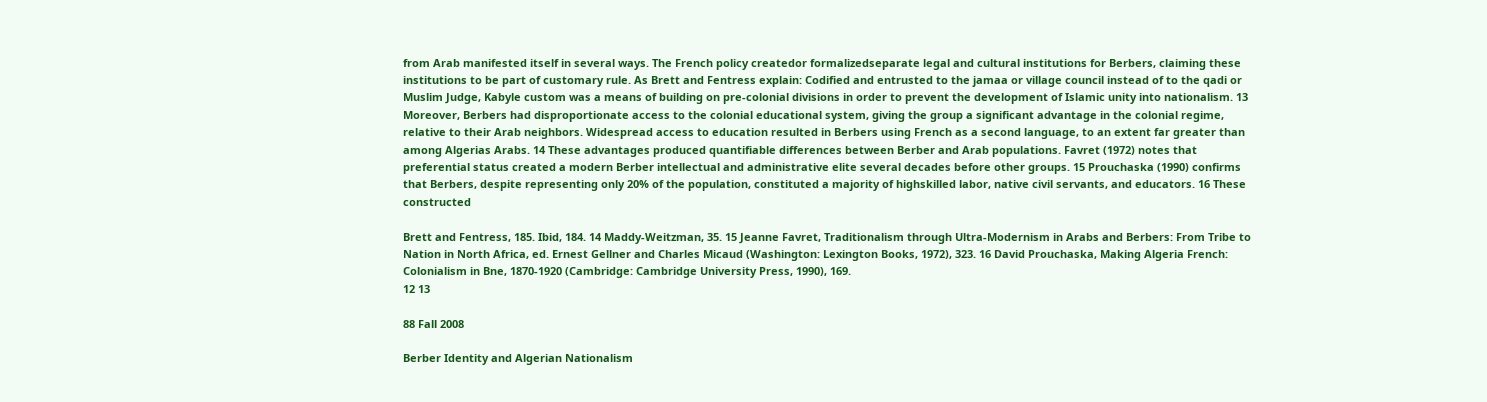from Arab manifested itself in several ways. The French policy createdor formalizedseparate legal and cultural institutions for Berbers, claiming these institutions to be part of customary rule. As Brett and Fentress explain: Codified and entrusted to the jamaa or village council instead of to the qadi or Muslim Judge, Kabyle custom was a means of building on pre-colonial divisions in order to prevent the development of Islamic unity into nationalism. 13 Moreover, Berbers had disproportionate access to the colonial educational system, giving the group a significant advantage in the colonial regime, relative to their Arab neighbors. Widespread access to education resulted in Berbers using French as a second language, to an extent far greater than among Algerias Arabs. 14 These advantages produced quantifiable differences between Berber and Arab populations. Favret (1972) notes that preferential status created a modern Berber intellectual and administrative elite several decades before other groups. 15 Prouchaska (1990) confirms that Berbers, despite representing only 20% of the population, constituted a majority of highskilled labor, native civil servants, and educators. 16 These constructed

Brett and Fentress, 185. Ibid, 184. 14 Maddy-Weitzman, 35. 15 Jeanne Favret, Traditionalism through Ultra-Modernism in Arabs and Berbers: From Tribe to Nation in North Africa, ed. Ernest Gellner and Charles Micaud (Washington: Lexington Books, 1972), 323. 16 David Prouchaska, Making Algeria French: Colonialism in Bne, 1870-1920 (Cambridge: Cambridge University Press, 1990), 169.
12 13

88 Fall 2008

Berber Identity and Algerian Nationalism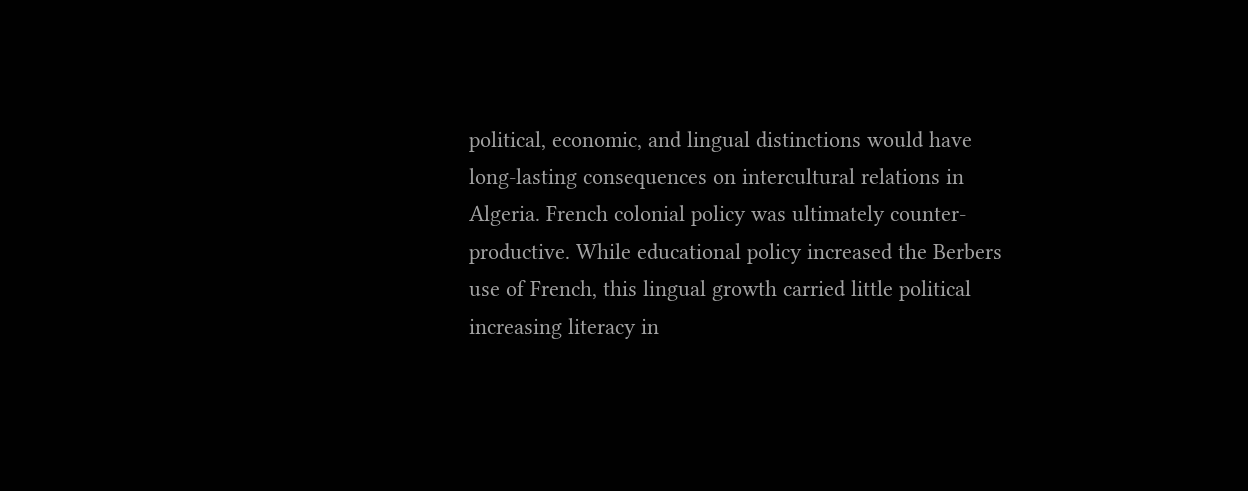political, economic, and lingual distinctions would have long-lasting consequences on intercultural relations in Algeria. French colonial policy was ultimately counter-productive. While educational policy increased the Berbers use of French, this lingual growth carried little political increasing literacy in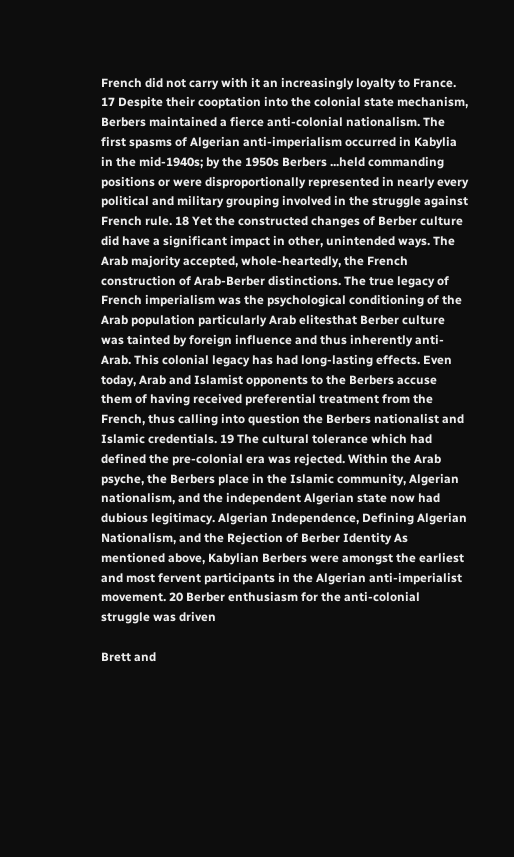French did not carry with it an increasingly loyalty to France. 17 Despite their cooptation into the colonial state mechanism, Berbers maintained a fierce anti-colonial nationalism. The first spasms of Algerian anti-imperialism occurred in Kabylia in the mid-1940s; by the 1950s Berbers ...held commanding positions or were disproportionally represented in nearly every political and military grouping involved in the struggle against French rule. 18 Yet the constructed changes of Berber culture did have a significant impact in other, unintended ways. The Arab majority accepted, whole-heartedly, the French construction of Arab-Berber distinctions. The true legacy of French imperialism was the psychological conditioning of the Arab population particularly Arab elitesthat Berber culture was tainted by foreign influence and thus inherently anti-Arab. This colonial legacy has had long-lasting effects. Even today, Arab and Islamist opponents to the Berbers accuse them of having received preferential treatment from the French, thus calling into question the Berbers nationalist and Islamic credentials. 19 The cultural tolerance which had defined the pre-colonial era was rejected. Within the Arab psyche, the Berbers place in the Islamic community, Algerian nationalism, and the independent Algerian state now had dubious legitimacy. Algerian Independence, Defining Algerian Nationalism, and the Rejection of Berber Identity As mentioned above, Kabylian Berbers were amongst the earliest and most fervent participants in the Algerian anti-imperialist movement. 20 Berber enthusiasm for the anti-colonial struggle was driven

Brett and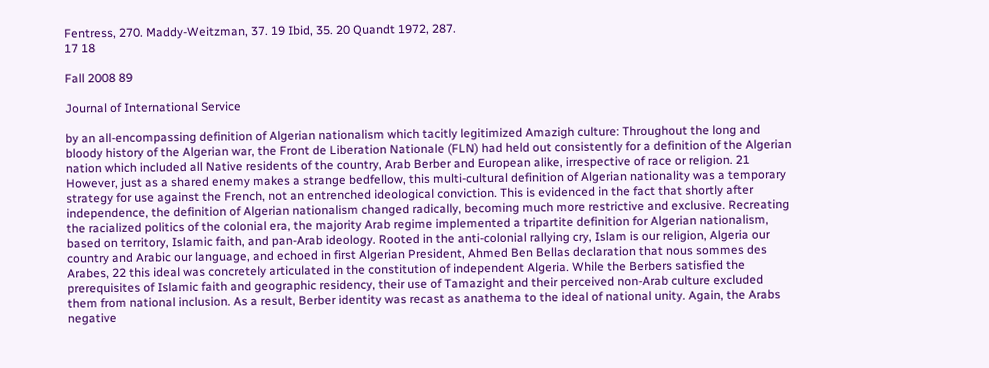Fentress, 270. Maddy-Weitzman, 37. 19 Ibid, 35. 20 Quandt 1972, 287.
17 18

Fall 2008 89

Journal of International Service

by an all-encompassing definition of Algerian nationalism which tacitly legitimized Amazigh culture: Throughout the long and bloody history of the Algerian war, the Front de Liberation Nationale (FLN) had held out consistently for a definition of the Algerian nation which included all Native residents of the country, Arab Berber and European alike, irrespective of race or religion. 21 However, just as a shared enemy makes a strange bedfellow, this multi-cultural definition of Algerian nationality was a temporary strategy for use against the French, not an entrenched ideological conviction. This is evidenced in the fact that shortly after independence, the definition of Algerian nationalism changed radically, becoming much more restrictive and exclusive. Recreating the racialized politics of the colonial era, the majority Arab regime implemented a tripartite definition for Algerian nationalism, based on territory, Islamic faith, and pan-Arab ideology. Rooted in the anti-colonial rallying cry, Islam is our religion, Algeria our country and Arabic our language, and echoed in first Algerian President, Ahmed Ben Bellas declaration that nous sommes des Arabes, 22 this ideal was concretely articulated in the constitution of independent Algeria. While the Berbers satisfied the prerequisites of Islamic faith and geographic residency, their use of Tamazight and their perceived non-Arab culture excluded them from national inclusion. As a result, Berber identity was recast as anathema to the ideal of national unity. Again, the Arabs negative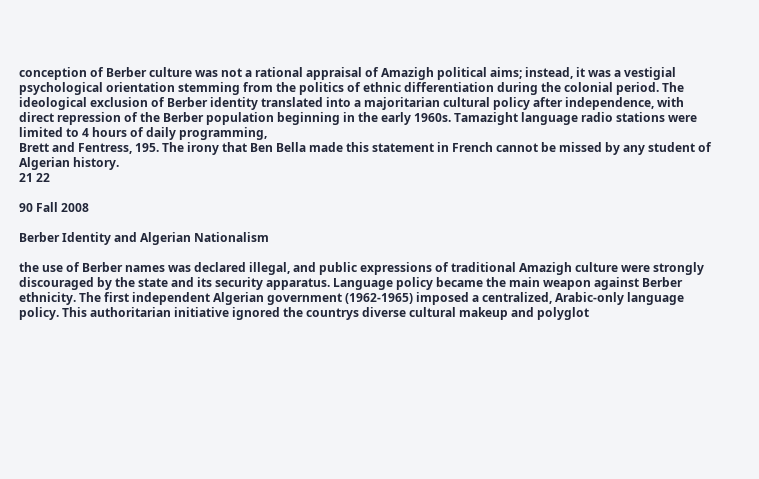conception of Berber culture was not a rational appraisal of Amazigh political aims; instead, it was a vestigial psychological orientation stemming from the politics of ethnic differentiation during the colonial period. The ideological exclusion of Berber identity translated into a majoritarian cultural policy after independence, with direct repression of the Berber population beginning in the early 1960s. Tamazight language radio stations were limited to 4 hours of daily programming,
Brett and Fentress, 195. The irony that Ben Bella made this statement in French cannot be missed by any student of Algerian history.
21 22

90 Fall 2008

Berber Identity and Algerian Nationalism

the use of Berber names was declared illegal, and public expressions of traditional Amazigh culture were strongly discouraged by the state and its security apparatus. Language policy became the main weapon against Berber ethnicity. The first independent Algerian government (1962-1965) imposed a centralized, Arabic-only language policy. This authoritarian initiative ignored the countrys diverse cultural makeup and polyglot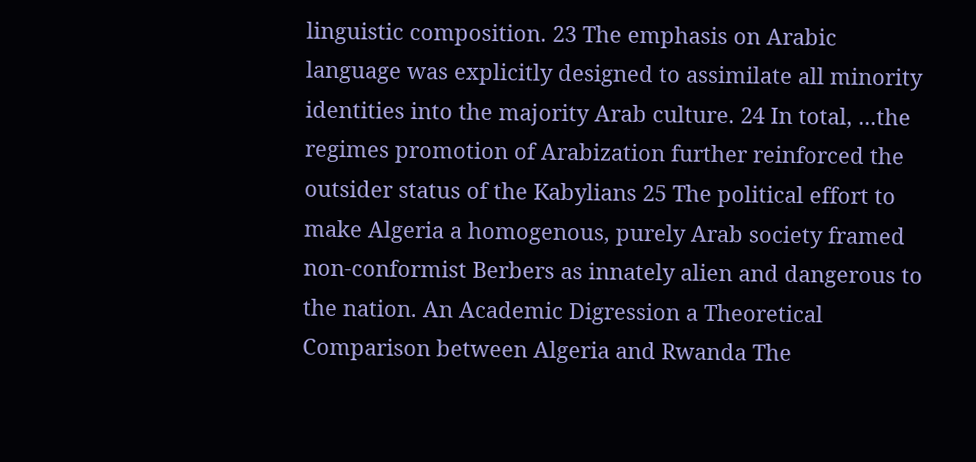linguistic composition. 23 The emphasis on Arabic language was explicitly designed to assimilate all minority identities into the majority Arab culture. 24 In total, ...the regimes promotion of Arabization further reinforced the outsider status of the Kabylians 25 The political effort to make Algeria a homogenous, purely Arab society framed non-conformist Berbers as innately alien and dangerous to the nation. An Academic Digression a Theoretical Comparison between Algeria and Rwanda The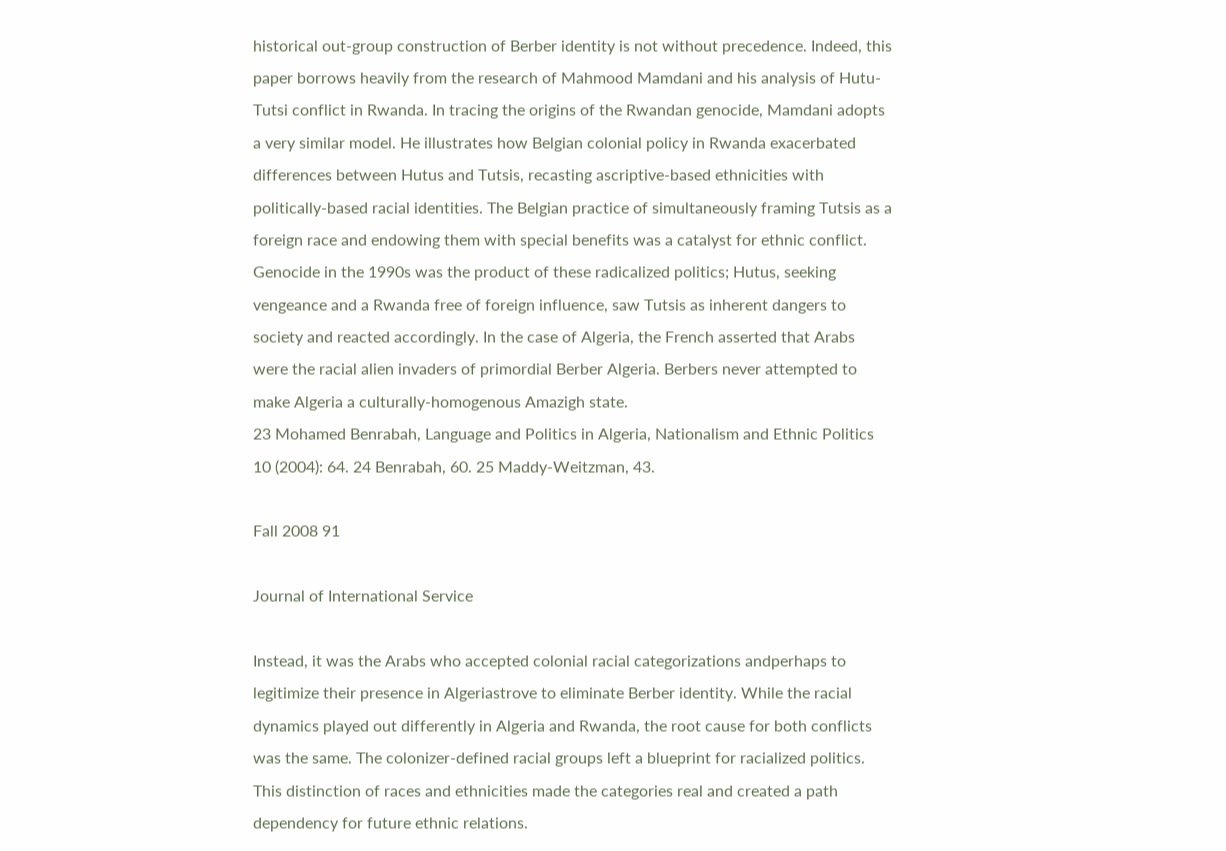historical out-group construction of Berber identity is not without precedence. Indeed, this paper borrows heavily from the research of Mahmood Mamdani and his analysis of Hutu-Tutsi conflict in Rwanda. In tracing the origins of the Rwandan genocide, Mamdani adopts a very similar model. He illustrates how Belgian colonial policy in Rwanda exacerbated differences between Hutus and Tutsis, recasting ascriptive-based ethnicities with politically-based racial identities. The Belgian practice of simultaneously framing Tutsis as a foreign race and endowing them with special benefits was a catalyst for ethnic conflict. Genocide in the 1990s was the product of these radicalized politics; Hutus, seeking vengeance and a Rwanda free of foreign influence, saw Tutsis as inherent dangers to society and reacted accordingly. In the case of Algeria, the French asserted that Arabs were the racial alien invaders of primordial Berber Algeria. Berbers never attempted to make Algeria a culturally-homogenous Amazigh state.
23 Mohamed Benrabah, Language and Politics in Algeria, Nationalism and Ethnic Politics 10 (2004): 64. 24 Benrabah, 60. 25 Maddy-Weitzman, 43.

Fall 2008 91

Journal of International Service

Instead, it was the Arabs who accepted colonial racial categorizations andperhaps to legitimize their presence in Algeriastrove to eliminate Berber identity. While the racial dynamics played out differently in Algeria and Rwanda, the root cause for both conflicts was the same. The colonizer-defined racial groups left a blueprint for racialized politics. This distinction of races and ethnicities made the categories real and created a path dependency for future ethnic relations.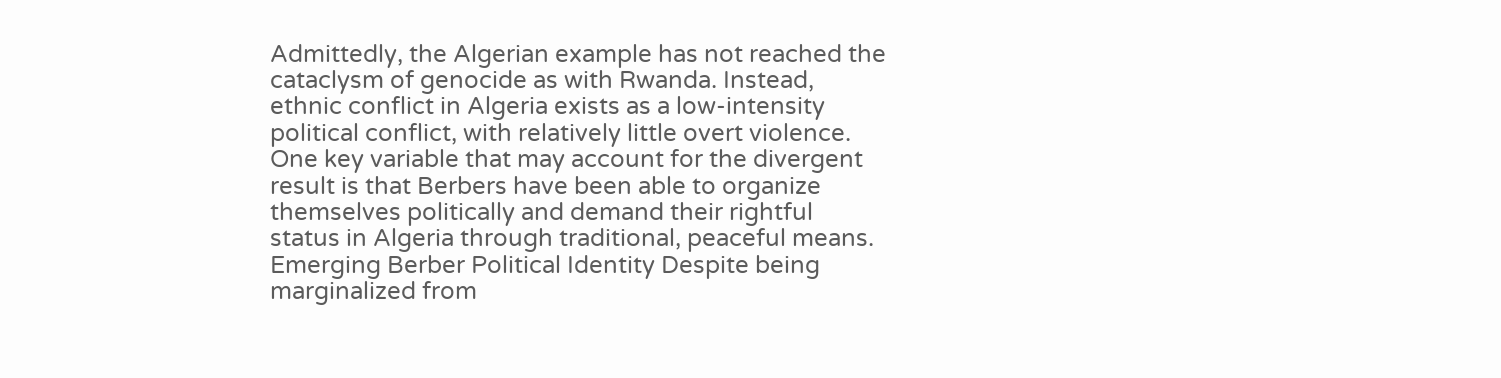Admittedly, the Algerian example has not reached the cataclysm of genocide as with Rwanda. Instead, ethnic conflict in Algeria exists as a low-intensity political conflict, with relatively little overt violence. One key variable that may account for the divergent result is that Berbers have been able to organize themselves politically and demand their rightful status in Algeria through traditional, peaceful means. Emerging Berber Political Identity Despite being marginalized from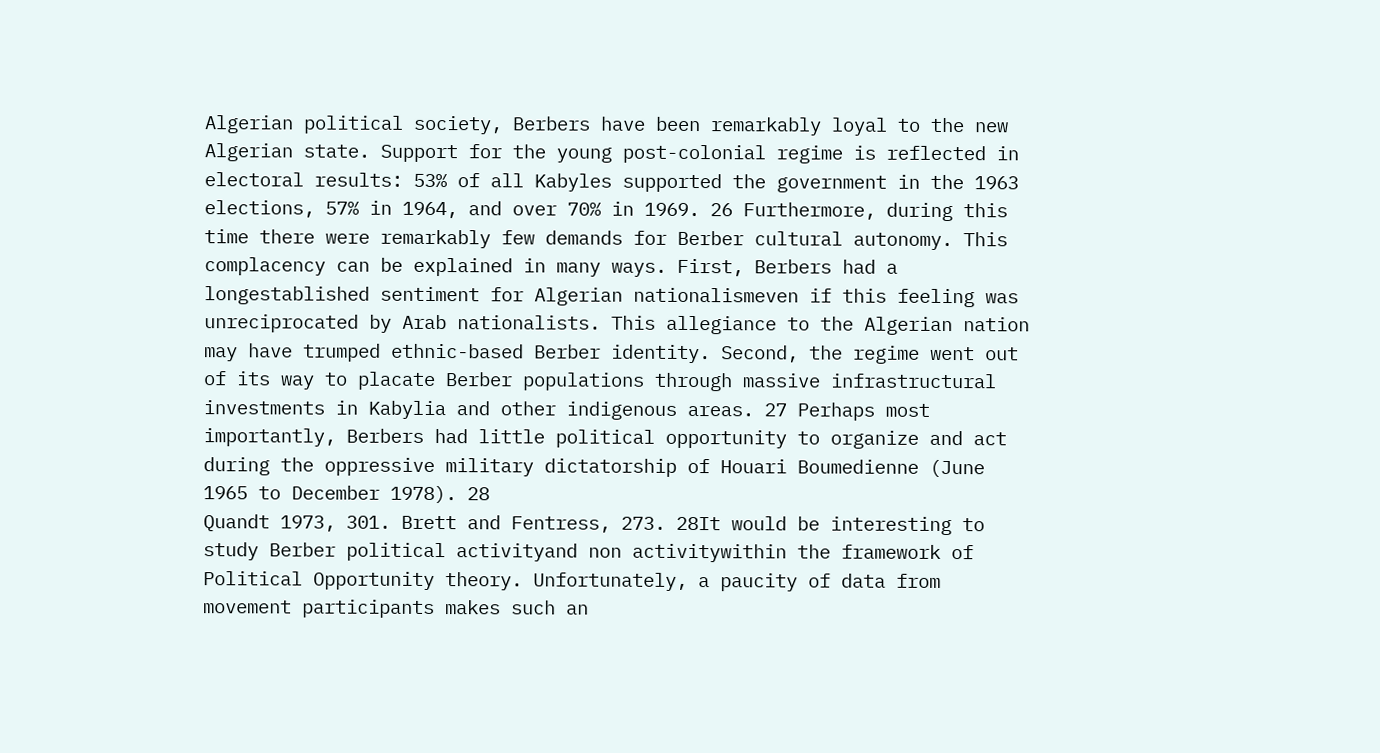Algerian political society, Berbers have been remarkably loyal to the new Algerian state. Support for the young post-colonial regime is reflected in electoral results: 53% of all Kabyles supported the government in the 1963 elections, 57% in 1964, and over 70% in 1969. 26 Furthermore, during this time there were remarkably few demands for Berber cultural autonomy. This complacency can be explained in many ways. First, Berbers had a longestablished sentiment for Algerian nationalismeven if this feeling was unreciprocated by Arab nationalists. This allegiance to the Algerian nation may have trumped ethnic-based Berber identity. Second, the regime went out of its way to placate Berber populations through massive infrastructural investments in Kabylia and other indigenous areas. 27 Perhaps most importantly, Berbers had little political opportunity to organize and act during the oppressive military dictatorship of Houari Boumedienne (June 1965 to December 1978). 28
Quandt 1973, 301. Brett and Fentress, 273. 28It would be interesting to study Berber political activityand non activitywithin the framework of Political Opportunity theory. Unfortunately, a paucity of data from movement participants makes such an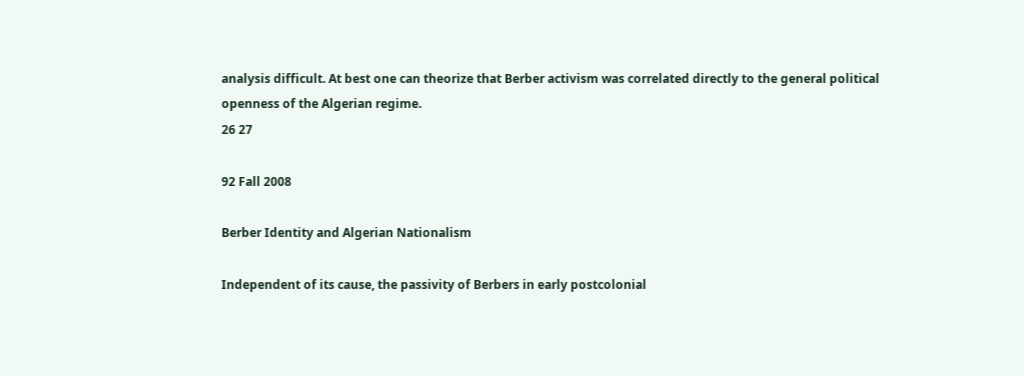analysis difficult. At best one can theorize that Berber activism was correlated directly to the general political openness of the Algerian regime.
26 27

92 Fall 2008

Berber Identity and Algerian Nationalism

Independent of its cause, the passivity of Berbers in early postcolonial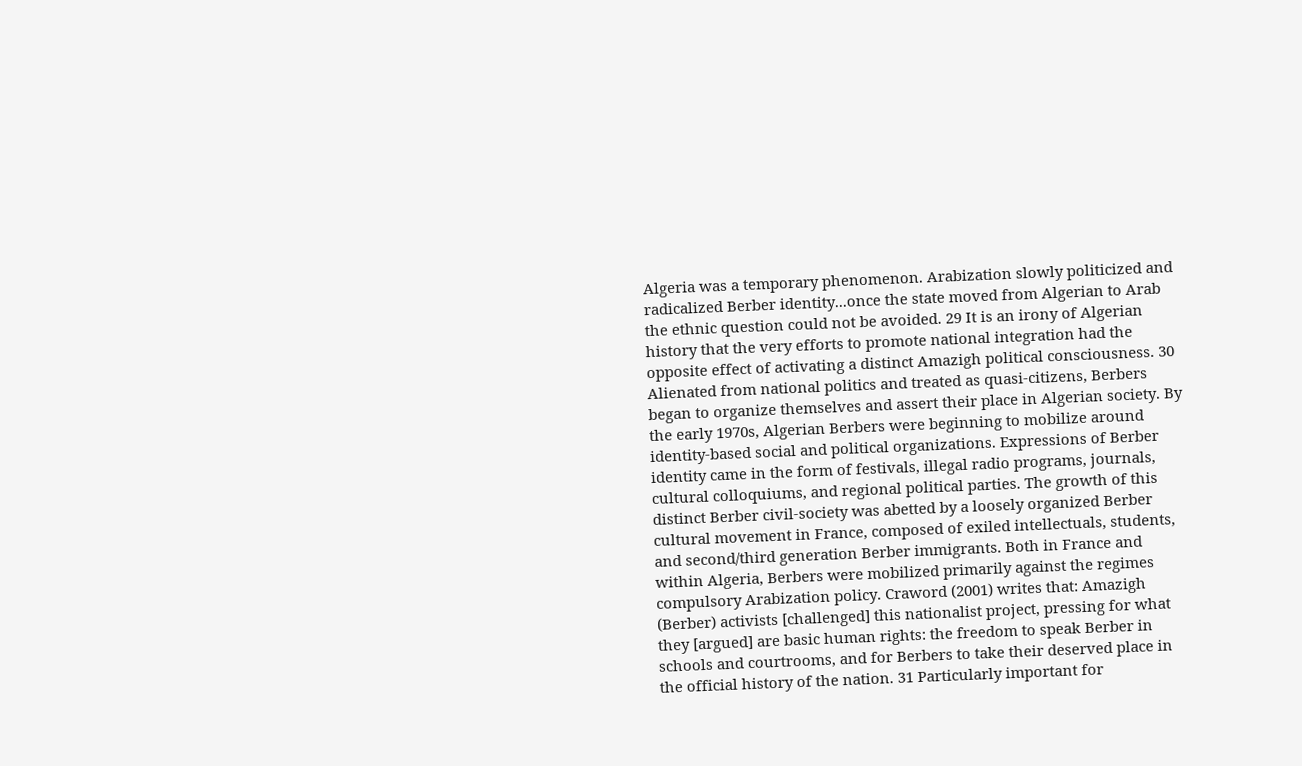Algeria was a temporary phenomenon. Arabization slowly politicized and radicalized Berber identity...once the state moved from Algerian to Arab the ethnic question could not be avoided. 29 It is an irony of Algerian history that the very efforts to promote national integration had the opposite effect of activating a distinct Amazigh political consciousness. 30 Alienated from national politics and treated as quasi-citizens, Berbers began to organize themselves and assert their place in Algerian society. By the early 1970s, Algerian Berbers were beginning to mobilize around identity-based social and political organizations. Expressions of Berber identity came in the form of festivals, illegal radio programs, journals, cultural colloquiums, and regional political parties. The growth of this distinct Berber civil-society was abetted by a loosely organized Berber cultural movement in France, composed of exiled intellectuals, students, and second/third generation Berber immigrants. Both in France and within Algeria, Berbers were mobilized primarily against the regimes compulsory Arabization policy. Craword (2001) writes that: Amazigh (Berber) activists [challenged] this nationalist project, pressing for what they [argued] are basic human rights: the freedom to speak Berber in schools and courtrooms, and for Berbers to take their deserved place in the official history of the nation. 31 Particularly important for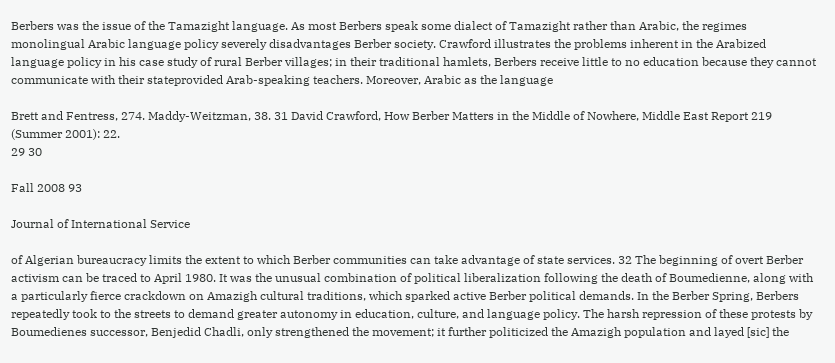Berbers was the issue of the Tamazight language. As most Berbers speak some dialect of Tamazight rather than Arabic, the regimes monolingual Arabic language policy severely disadvantages Berber society. Crawford illustrates the problems inherent in the Arabized language policy in his case study of rural Berber villages; in their traditional hamlets, Berbers receive little to no education because they cannot communicate with their stateprovided Arab-speaking teachers. Moreover, Arabic as the language

Brett and Fentress, 274. Maddy-Weitzman, 38. 31 David Crawford, How Berber Matters in the Middle of Nowhere, Middle East Report 219 (Summer 2001): 22.
29 30

Fall 2008 93

Journal of International Service

of Algerian bureaucracy limits the extent to which Berber communities can take advantage of state services. 32 The beginning of overt Berber activism can be traced to April 1980. It was the unusual combination of political liberalization following the death of Boumedienne, along with a particularly fierce crackdown on Amazigh cultural traditions, which sparked active Berber political demands. In the Berber Spring, Berbers repeatedly took to the streets to demand greater autonomy in education, culture, and language policy. The harsh repression of these protests by Boumedienes successor, Benjedid Chadli, only strengthened the movement; it further politicized the Amazigh population and layed [sic] the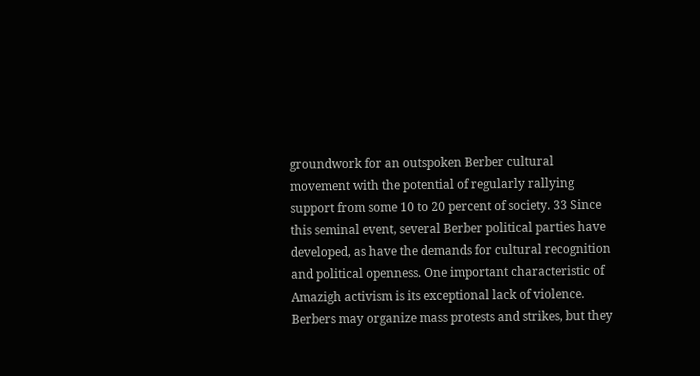groundwork for an outspoken Berber cultural movement with the potential of regularly rallying support from some 10 to 20 percent of society. 33 Since this seminal event, several Berber political parties have developed, as have the demands for cultural recognition and political openness. One important characteristic of Amazigh activism is its exceptional lack of violence. Berbers may organize mass protests and strikes, but they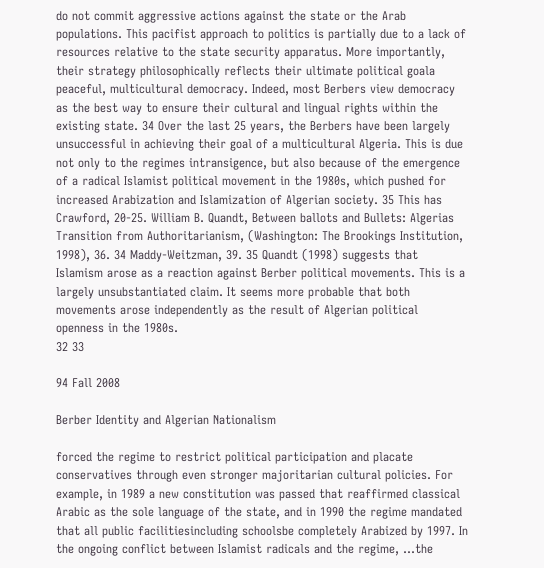do not commit aggressive actions against the state or the Arab populations. This pacifist approach to politics is partially due to a lack of resources relative to the state security apparatus. More importantly, their strategy philosophically reflects their ultimate political goala peaceful, multicultural democracy. Indeed, most Berbers view democracy as the best way to ensure their cultural and lingual rights within the existing state. 34 Over the last 25 years, the Berbers have been largely unsuccessful in achieving their goal of a multicultural Algeria. This is due not only to the regimes intransigence, but also because of the emergence of a radical Islamist political movement in the 1980s, which pushed for increased Arabization and Islamization of Algerian society. 35 This has
Crawford, 20-25. William B. Quandt, Between ballots and Bullets: Algerias Transition from Authoritarianism, (Washington: The Brookings Institution, 1998), 36. 34 Maddy-Weitzman, 39. 35 Quandt (1998) suggests that Islamism arose as a reaction against Berber political movements. This is a largely unsubstantiated claim. It seems more probable that both movements arose independently as the result of Algerian political openness in the 1980s.
32 33

94 Fall 2008

Berber Identity and Algerian Nationalism

forced the regime to restrict political participation and placate conservatives through even stronger majoritarian cultural policies. For example, in 1989 a new constitution was passed that reaffirmed classical Arabic as the sole language of the state, and in 1990 the regime mandated that all public facilitiesincluding schoolsbe completely Arabized by 1997. In the ongoing conflict between Islamist radicals and the regime, ...the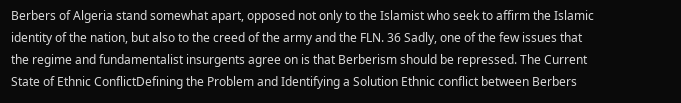Berbers of Algeria stand somewhat apart, opposed not only to the Islamist who seek to affirm the Islamic identity of the nation, but also to the creed of the army and the FLN. 36 Sadly, one of the few issues that the regime and fundamentalist insurgents agree on is that Berberism should be repressed. The Current State of Ethnic ConflictDefining the Problem and Identifying a Solution Ethnic conflict between Berbers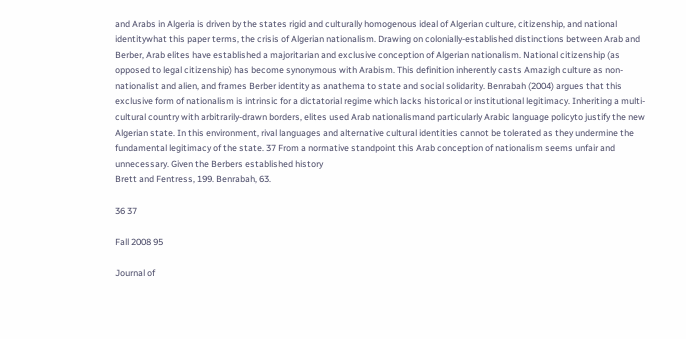and Arabs in Algeria is driven by the states rigid and culturally homogenous ideal of Algerian culture, citizenship, and national identitywhat this paper terms, the crisis of Algerian nationalism. Drawing on colonially-established distinctions between Arab and Berber, Arab elites have established a majoritarian and exclusive conception of Algerian nationalism. National citizenship (as opposed to legal citizenship) has become synonymous with Arabism. This definition inherently casts Amazigh culture as non-nationalist and alien, and frames Berber identity as anathema to state and social solidarity. Benrabah (2004) argues that this exclusive form of nationalism is intrinsic for a dictatorial regime which lacks historical or institutional legitimacy. Inheriting a multi-cultural country with arbitrarily-drawn borders, elites used Arab nationalismand particularly Arabic language policyto justify the new Algerian state. In this environment, rival languages and alternative cultural identities cannot be tolerated as they undermine the fundamental legitimacy of the state. 37 From a normative standpoint this Arab conception of nationalism seems unfair and unnecessary. Given the Berbers established history
Brett and Fentress, 199. Benrabah, 63.

36 37

Fall 2008 95

Journal of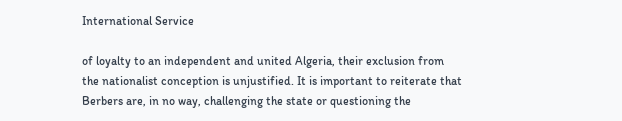International Service

of loyalty to an independent and united Algeria, their exclusion from the nationalist conception is unjustified. It is important to reiterate that Berbers are, in no way, challenging the state or questioning the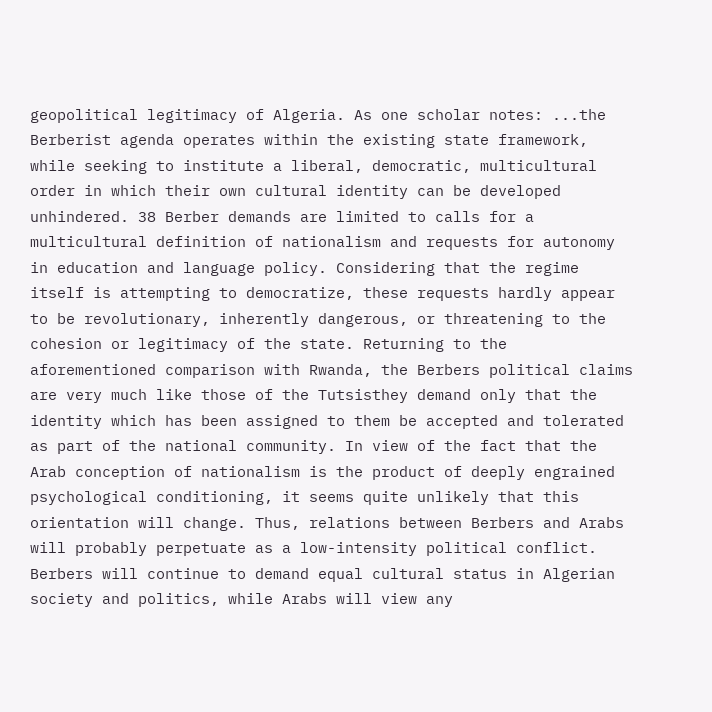geopolitical legitimacy of Algeria. As one scholar notes: ...the Berberist agenda operates within the existing state framework, while seeking to institute a liberal, democratic, multicultural order in which their own cultural identity can be developed unhindered. 38 Berber demands are limited to calls for a multicultural definition of nationalism and requests for autonomy in education and language policy. Considering that the regime itself is attempting to democratize, these requests hardly appear to be revolutionary, inherently dangerous, or threatening to the cohesion or legitimacy of the state. Returning to the aforementioned comparison with Rwanda, the Berbers political claims are very much like those of the Tutsisthey demand only that the identity which has been assigned to them be accepted and tolerated as part of the national community. In view of the fact that the Arab conception of nationalism is the product of deeply engrained psychological conditioning, it seems quite unlikely that this orientation will change. Thus, relations between Berbers and Arabs will probably perpetuate as a low-intensity political conflict. Berbers will continue to demand equal cultural status in Algerian society and politics, while Arabs will view any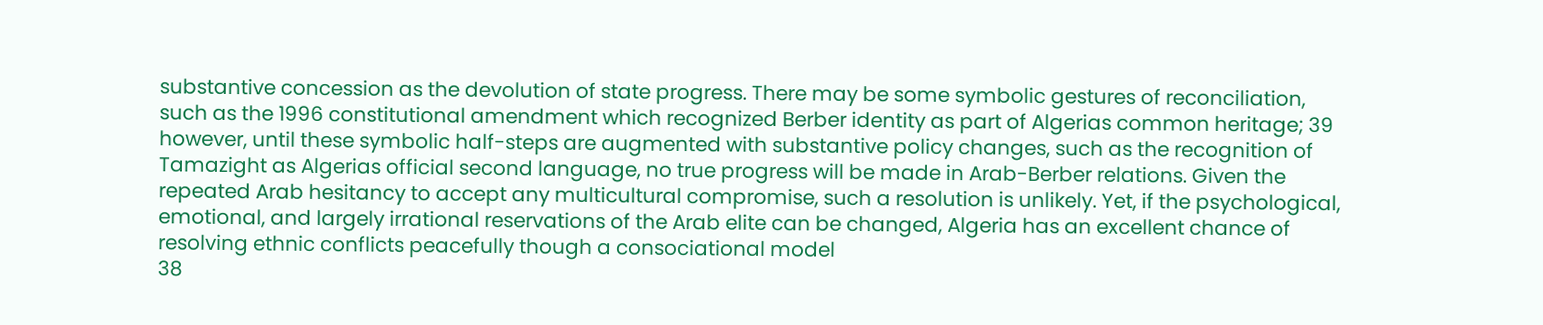substantive concession as the devolution of state progress. There may be some symbolic gestures of reconciliation, such as the 1996 constitutional amendment which recognized Berber identity as part of Algerias common heritage; 39 however, until these symbolic half-steps are augmented with substantive policy changes, such as the recognition of Tamazight as Algerias official second language, no true progress will be made in Arab-Berber relations. Given the repeated Arab hesitancy to accept any multicultural compromise, such a resolution is unlikely. Yet, if the psychological, emotional, and largely irrational reservations of the Arab elite can be changed, Algeria has an excellent chance of resolving ethnic conflicts peacefully though a consociational model
38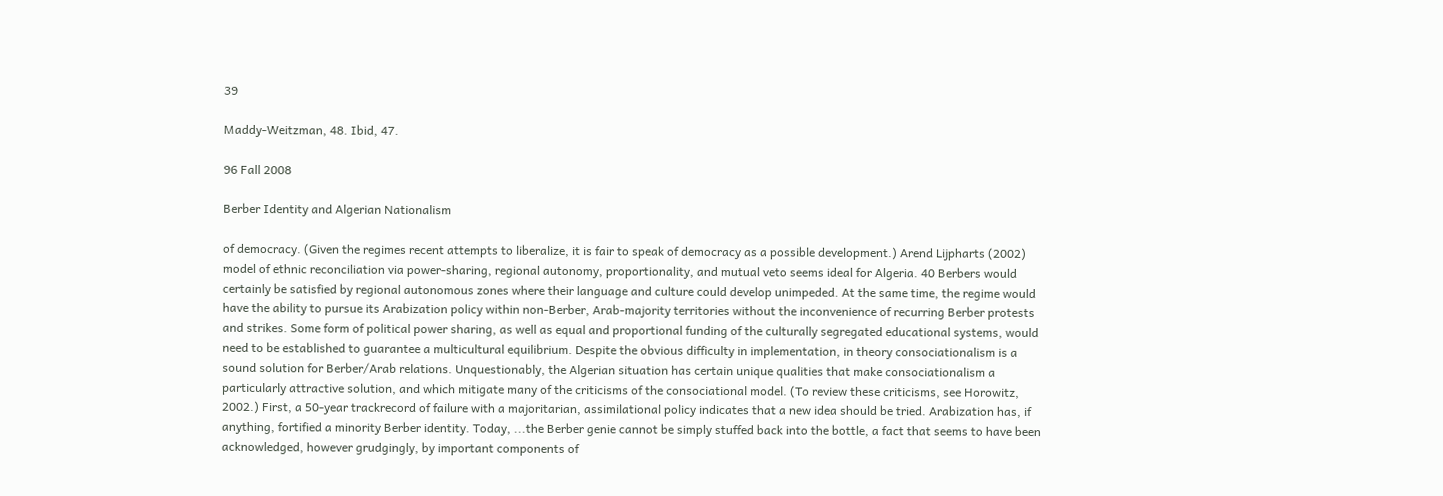39

Maddy-Weitzman, 48. Ibid, 47.

96 Fall 2008

Berber Identity and Algerian Nationalism

of democracy. (Given the regimes recent attempts to liberalize, it is fair to speak of democracy as a possible development.) Arend Lijpharts (2002) model of ethnic reconciliation via power-sharing, regional autonomy, proportionality, and mutual veto seems ideal for Algeria. 40 Berbers would certainly be satisfied by regional autonomous zones where their language and culture could develop unimpeded. At the same time, the regime would have the ability to pursue its Arabization policy within non-Berber, Arab-majority territories without the inconvenience of recurring Berber protests and strikes. Some form of political power sharing, as well as equal and proportional funding of the culturally segregated educational systems, would need to be established to guarantee a multicultural equilibrium. Despite the obvious difficulty in implementation, in theory consociationalism is a sound solution for Berber/Arab relations. Unquestionably, the Algerian situation has certain unique qualities that make consociationalism a particularly attractive solution, and which mitigate many of the criticisms of the consociational model. (To review these criticisms, see Horowitz, 2002.) First, a 50-year trackrecord of failure with a majoritarian, assimilational policy indicates that a new idea should be tried. Arabization has, if anything, fortified a minority Berber identity. Today, ...the Berber genie cannot be simply stuffed back into the bottle, a fact that seems to have been acknowledged, however grudgingly, by important components of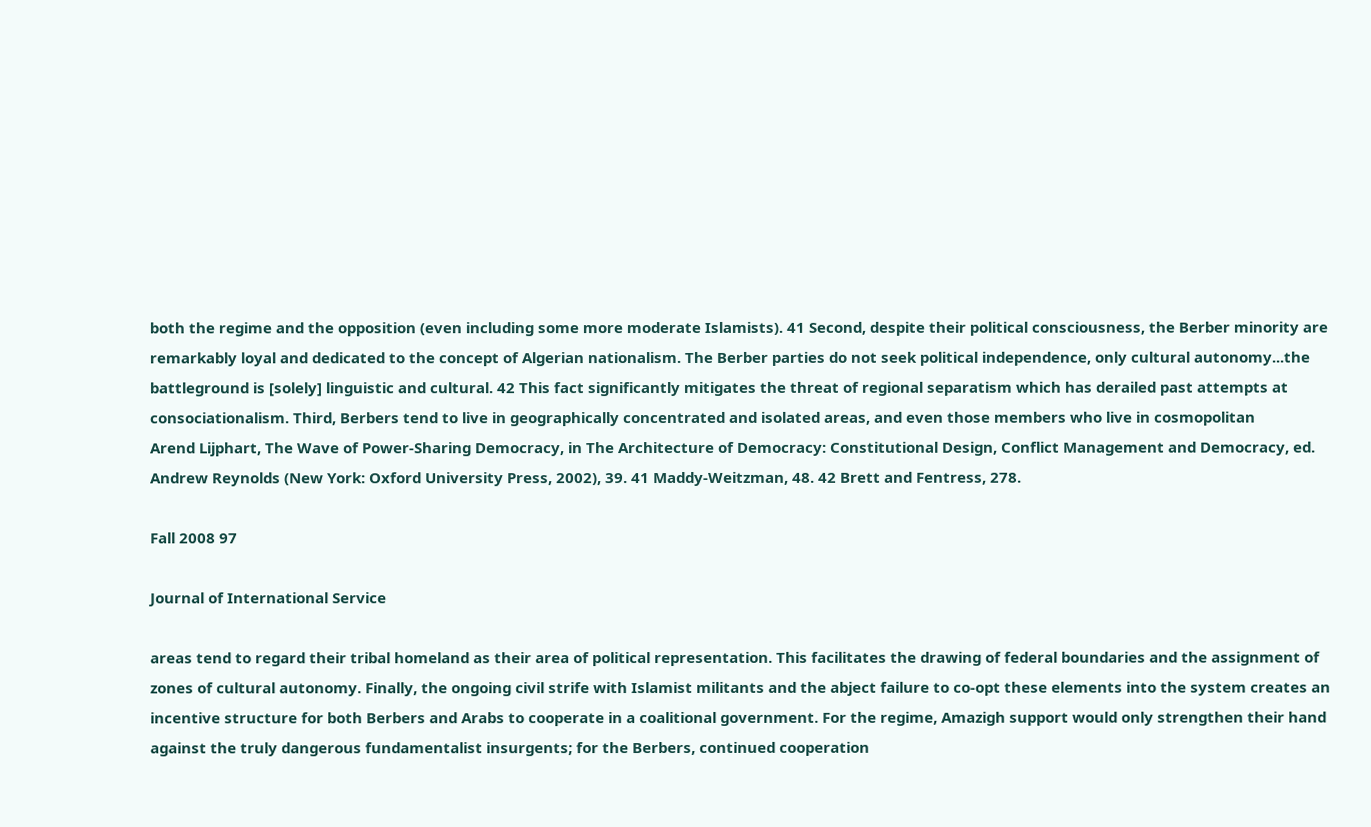both the regime and the opposition (even including some more moderate Islamists). 41 Second, despite their political consciousness, the Berber minority are remarkably loyal and dedicated to the concept of Algerian nationalism. The Berber parties do not seek political independence, only cultural autonomy...the battleground is [solely] linguistic and cultural. 42 This fact significantly mitigates the threat of regional separatism which has derailed past attempts at consociationalism. Third, Berbers tend to live in geographically concentrated and isolated areas, and even those members who live in cosmopolitan
Arend Lijphart, The Wave of Power-Sharing Democracy, in The Architecture of Democracy: Constitutional Design, Conflict Management and Democracy, ed. Andrew Reynolds (New York: Oxford University Press, 2002), 39. 41 Maddy-Weitzman, 48. 42 Brett and Fentress, 278.

Fall 2008 97

Journal of International Service

areas tend to regard their tribal homeland as their area of political representation. This facilitates the drawing of federal boundaries and the assignment of zones of cultural autonomy. Finally, the ongoing civil strife with Islamist militants and the abject failure to co-opt these elements into the system creates an incentive structure for both Berbers and Arabs to cooperate in a coalitional government. For the regime, Amazigh support would only strengthen their hand against the truly dangerous fundamentalist insurgents; for the Berbers, continued cooperation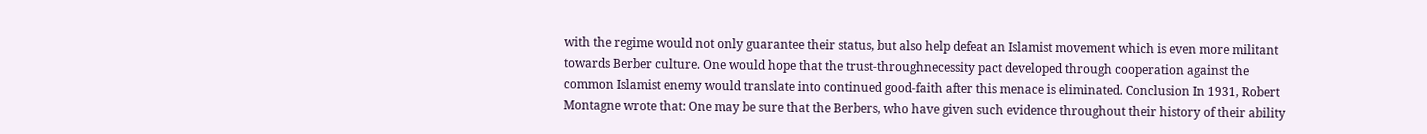with the regime would not only guarantee their status, but also help defeat an Islamist movement which is even more militant towards Berber culture. One would hope that the trust-throughnecessity pact developed through cooperation against the common Islamist enemy would translate into continued good-faith after this menace is eliminated. Conclusion In 1931, Robert Montagne wrote that: One may be sure that the Berbers, who have given such evidence throughout their history of their ability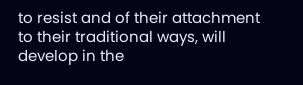to resist and of their attachment to their traditional ways, will develop in the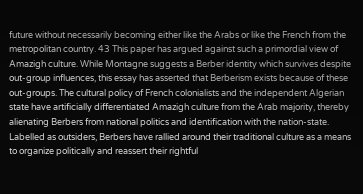future without necessarily becoming either like the Arabs or like the French from the metropolitan country. 43 This paper has argued against such a primordial view of Amazigh culture. While Montagne suggests a Berber identity which survives despite out-group influences, this essay has asserted that Berberism exists because of these out-groups. The cultural policy of French colonialists and the independent Algerian state have artificially differentiated Amazigh culture from the Arab majority, thereby alienating Berbers from national politics and identification with the nation-state. Labelled as outsiders, Berbers have rallied around their traditional culture as a means to organize politically and reassert their rightful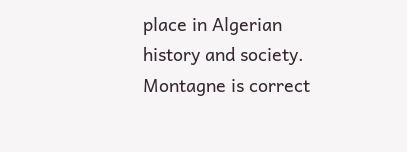place in Algerian history and society. Montagne is correct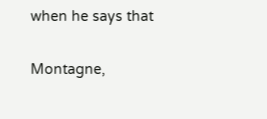when he says that

Montagne,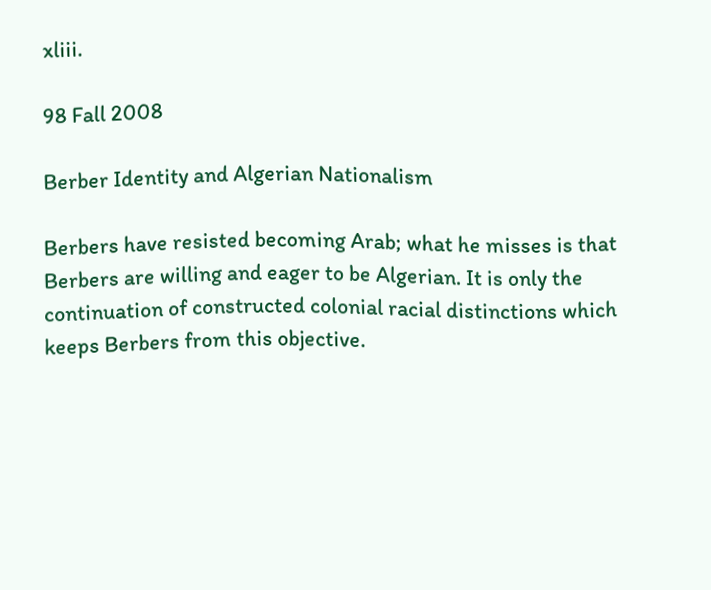xliii.

98 Fall 2008

Berber Identity and Algerian Nationalism

Berbers have resisted becoming Arab; what he misses is that Berbers are willing and eager to be Algerian. It is only the continuation of constructed colonial racial distinctions which keeps Berbers from this objective.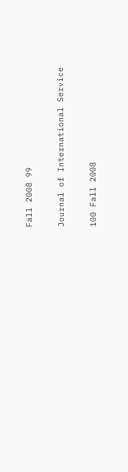Fall 2008 99

Journal of International Service

100 Fall 2008